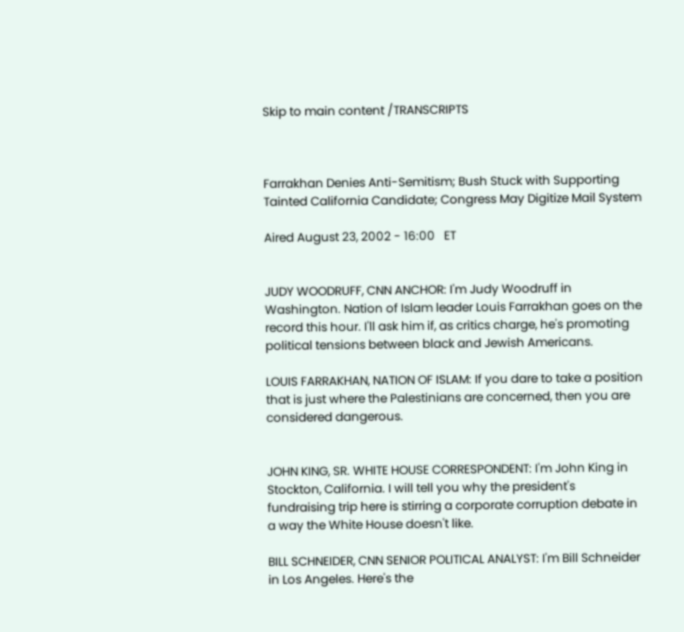Skip to main content /TRANSCRIPTS



Farrakhan Denies Anti-Semitism; Bush Stuck with Supporting Tainted California Candidate; Congress May Digitize Mail System

Aired August 23, 2002 - 16:00   ET


JUDY WOODRUFF, CNN ANCHOR: I'm Judy Woodruff in Washington. Nation of Islam leader Louis Farrakhan goes on the record this hour. I'll ask him if, as critics charge, he's promoting political tensions between black and Jewish Americans.

LOUIS FARRAKHAN, NATION OF ISLAM: If you dare to take a position that is just where the Palestinians are concerned, then you are considered dangerous.


JOHN KING, SR. WHITE HOUSE CORRESPONDENT: I'm John King in Stockton, California. I will tell you why the president's fundraising trip here is stirring a corporate corruption debate in a way the White House doesn't like.

BILL SCHNEIDER, CNN SENIOR POLITICAL ANALYST: I'm Bill Schneider in Los Angeles. Here's the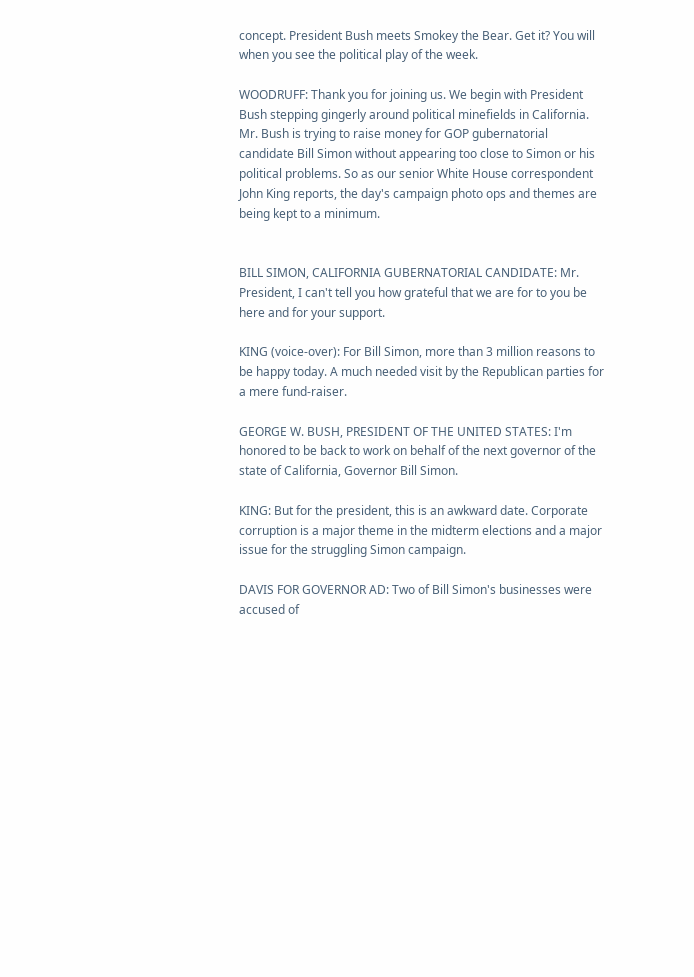concept. President Bush meets Smokey the Bear. Get it? You will when you see the political play of the week.

WOODRUFF: Thank you for joining us. We begin with President Bush stepping gingerly around political minefields in California. Mr. Bush is trying to raise money for GOP gubernatorial candidate Bill Simon without appearing too close to Simon or his political problems. So as our senior White House correspondent John King reports, the day's campaign photo ops and themes are being kept to a minimum.


BILL SIMON, CALIFORNIA GUBERNATORIAL CANDIDATE: Mr. President, I can't tell you how grateful that we are for to you be here and for your support.

KING (voice-over): For Bill Simon, more than 3 million reasons to be happy today. A much needed visit by the Republican parties for a mere fund-raiser.

GEORGE W. BUSH, PRESIDENT OF THE UNITED STATES: I'm honored to be back to work on behalf of the next governor of the state of California, Governor Bill Simon.

KING: But for the president, this is an awkward date. Corporate corruption is a major theme in the midterm elections and a major issue for the struggling Simon campaign.

DAVIS FOR GOVERNOR AD: Two of Bill Simon's businesses were accused of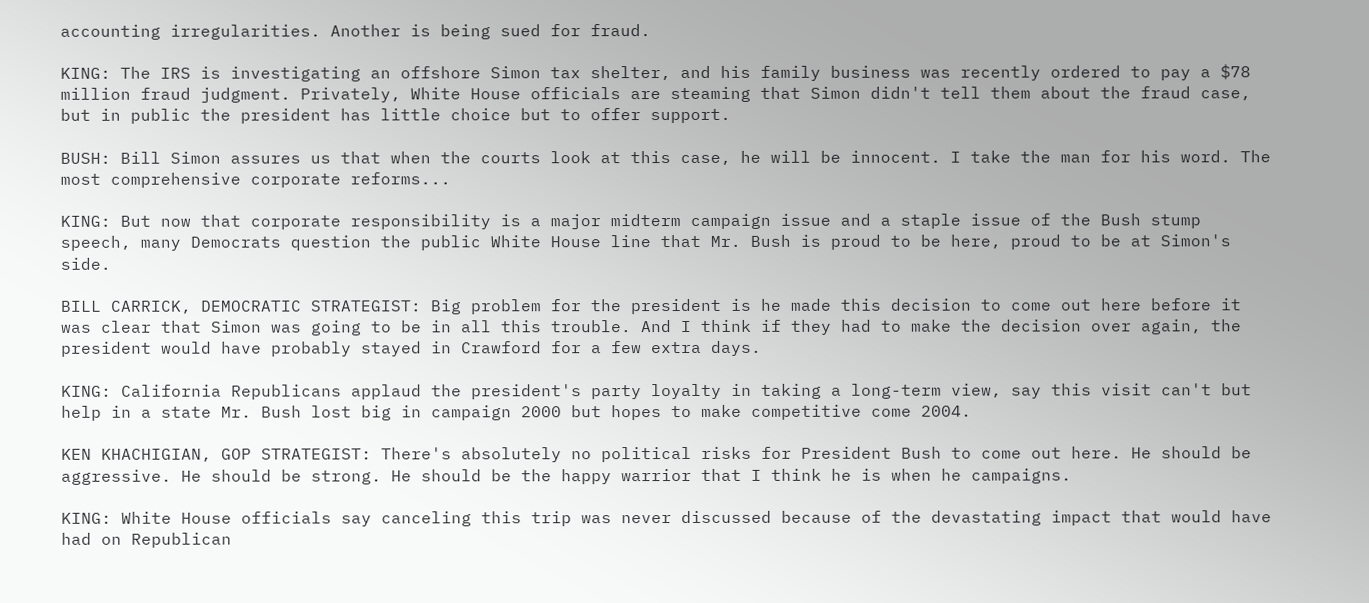accounting irregularities. Another is being sued for fraud.

KING: The IRS is investigating an offshore Simon tax shelter, and his family business was recently ordered to pay a $78 million fraud judgment. Privately, White House officials are steaming that Simon didn't tell them about the fraud case, but in public the president has little choice but to offer support.

BUSH: Bill Simon assures us that when the courts look at this case, he will be innocent. I take the man for his word. The most comprehensive corporate reforms...

KING: But now that corporate responsibility is a major midterm campaign issue and a staple issue of the Bush stump speech, many Democrats question the public White House line that Mr. Bush is proud to be here, proud to be at Simon's side.

BILL CARRICK, DEMOCRATIC STRATEGIST: Big problem for the president is he made this decision to come out here before it was clear that Simon was going to be in all this trouble. And I think if they had to make the decision over again, the president would have probably stayed in Crawford for a few extra days.

KING: California Republicans applaud the president's party loyalty in taking a long-term view, say this visit can't but help in a state Mr. Bush lost big in campaign 2000 but hopes to make competitive come 2004.

KEN KHACHIGIAN, GOP STRATEGIST: There's absolutely no political risks for President Bush to come out here. He should be aggressive. He should be strong. He should be the happy warrior that I think he is when he campaigns.

KING: White House officials say canceling this trip was never discussed because of the devastating impact that would have had on Republican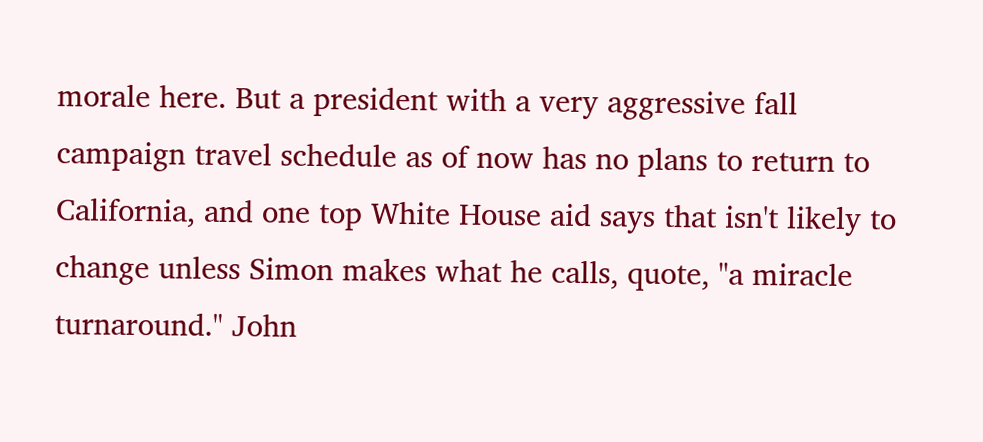morale here. But a president with a very aggressive fall campaign travel schedule as of now has no plans to return to California, and one top White House aid says that isn't likely to change unless Simon makes what he calls, quote, "a miracle turnaround." John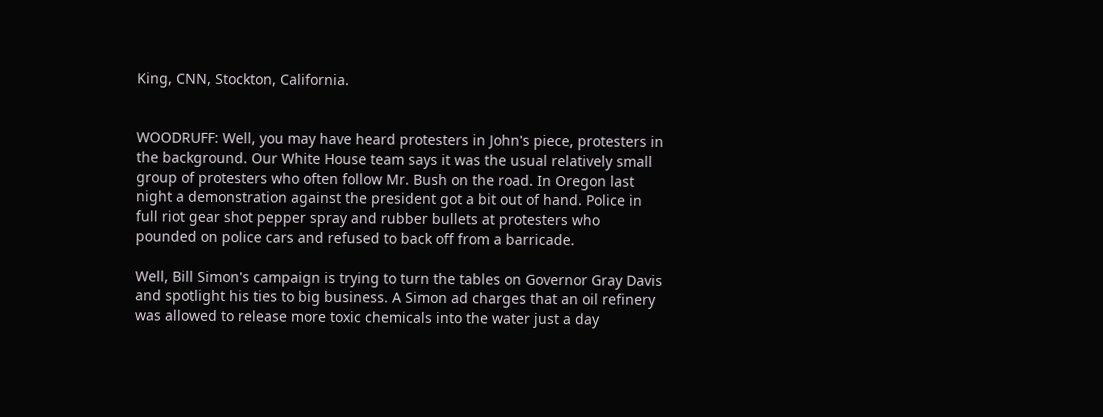King, CNN, Stockton, California.


WOODRUFF: Well, you may have heard protesters in John's piece, protesters in the background. Our White House team says it was the usual relatively small group of protesters who often follow Mr. Bush on the road. In Oregon last night a demonstration against the president got a bit out of hand. Police in full riot gear shot pepper spray and rubber bullets at protesters who pounded on police cars and refused to back off from a barricade.

Well, Bill Simon's campaign is trying to turn the tables on Governor Gray Davis and spotlight his ties to big business. A Simon ad charges that an oil refinery was allowed to release more toxic chemicals into the water just a day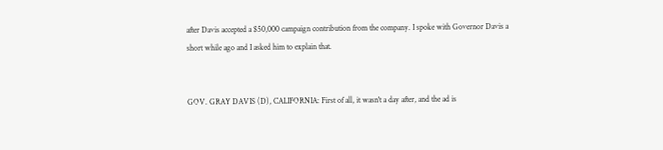after Davis accepted a $50,000 campaign contribution from the company. I spoke with Governor Davis a short while ago and I asked him to explain that.


GOV. GRAY DAVIS (D), CALIFORNIA: First of all, it wasn't a day after, and the ad is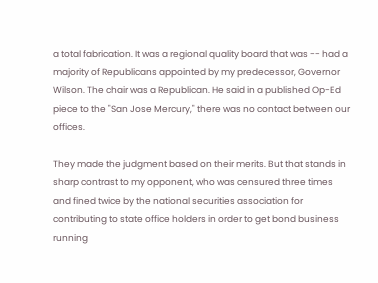a total fabrication. It was a regional quality board that was -- had a majority of Republicans appointed by my predecessor, Governor Wilson. The chair was a Republican. He said in a published Op-Ed piece to the "San Jose Mercury," there was no contact between our offices.

They made the judgment based on their merits. But that stands in sharp contrast to my opponent, who was censured three times and fined twice by the national securities association for contributing to state office holders in order to get bond business running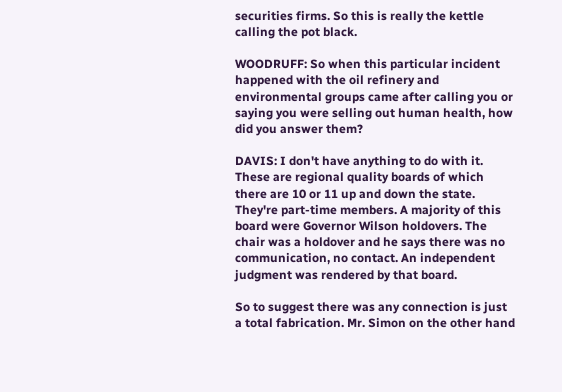securities firms. So this is really the kettle calling the pot black.

WOODRUFF: So when this particular incident happened with the oil refinery and environmental groups came after calling you or saying you were selling out human health, how did you answer them?

DAVIS: I don't have anything to do with it. These are regional quality boards of which there are 10 or 11 up and down the state. They're part-time members. A majority of this board were Governor Wilson holdovers. The chair was a holdover and he says there was no communication, no contact. An independent judgment was rendered by that board.

So to suggest there was any connection is just a total fabrication. Mr. Simon on the other hand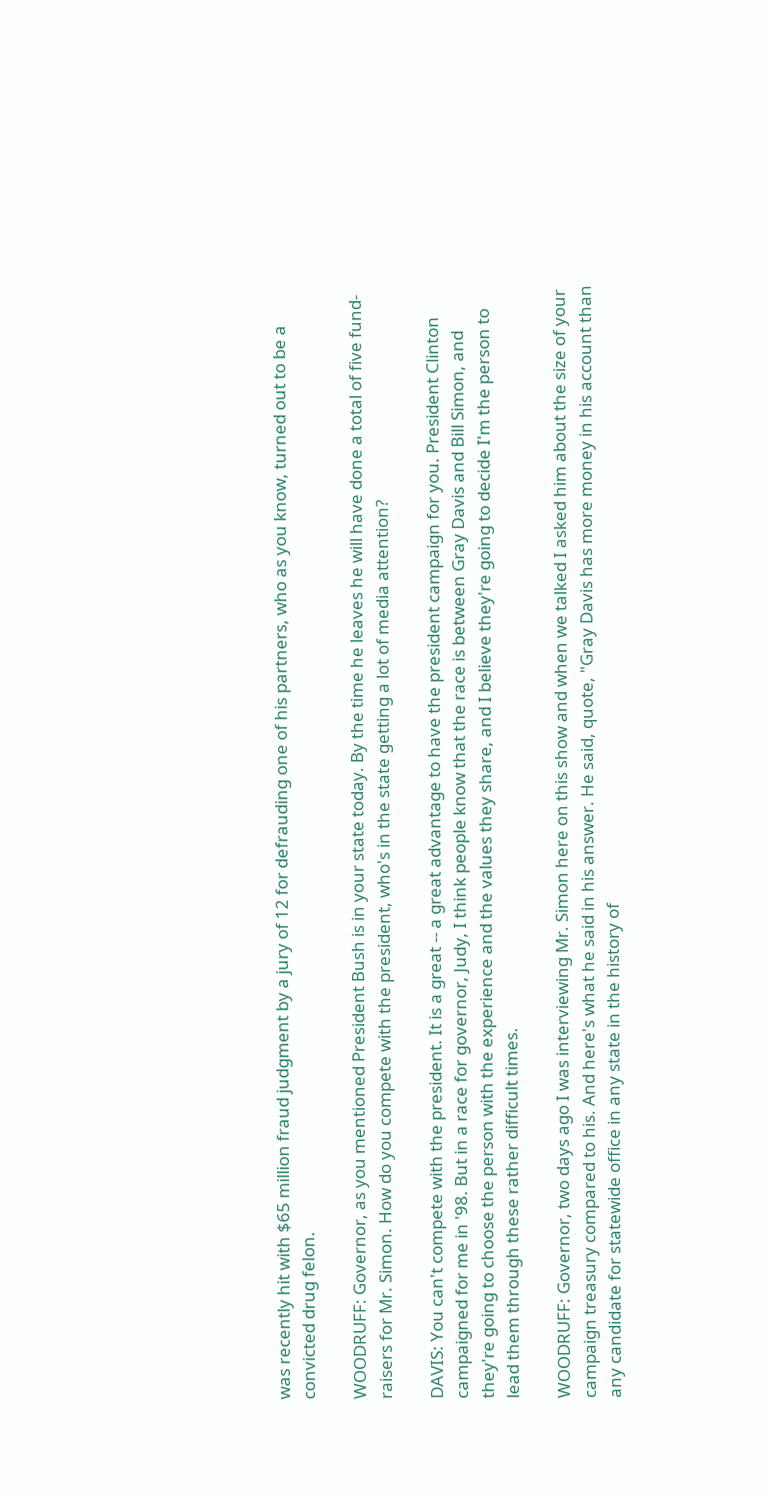was recently hit with $65 million fraud judgment by a jury of 12 for defrauding one of his partners, who as you know, turned out to be a convicted drug felon.

WOODRUFF: Governor, as you mentioned President Bush is in your state today. By the time he leaves he will have done a total of five fund-raisers for Mr. Simon. How do you compete with the president, who's in the state getting a lot of media attention?

DAVIS: You can't compete with the president. It is a great -- a great advantage to have the president campaign for you. President Clinton campaigned for me in '98. But in a race for governor, Judy, I think people know that the race is between Gray Davis and Bill Simon, and they're going to choose the person with the experience and the values they share, and I believe they're going to decide I'm the person to lead them through these rather difficult times.

WOODRUFF: Governor, two days ago I was interviewing Mr. Simon here on this show and when we talked I asked him about the size of your campaign treasury compared to his. And here's what he said in his answer. He said, quote, "Gray Davis has more money in his account than any candidate for statewide office in any state in the history of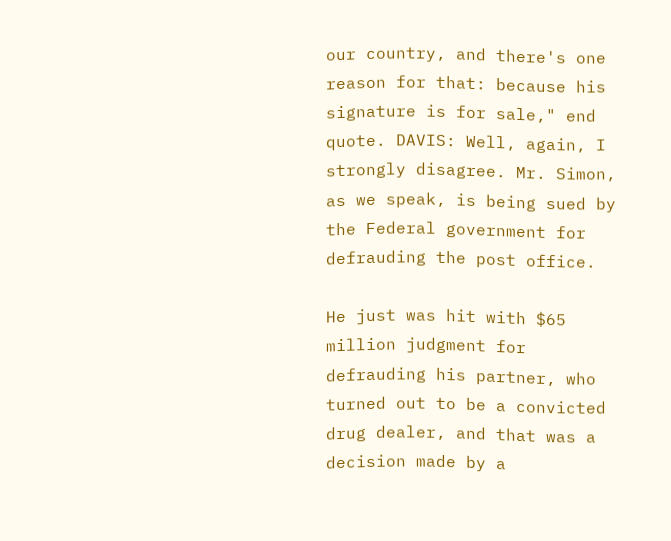our country, and there's one reason for that: because his signature is for sale," end quote. DAVIS: Well, again, I strongly disagree. Mr. Simon, as we speak, is being sued by the Federal government for defrauding the post office.

He just was hit with $65 million judgment for defrauding his partner, who turned out to be a convicted drug dealer, and that was a decision made by a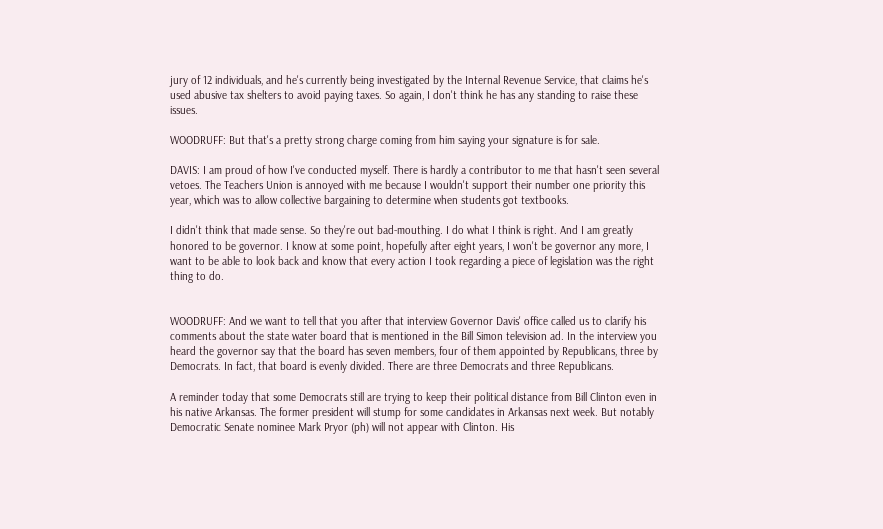jury of 12 individuals, and he's currently being investigated by the Internal Revenue Service, that claims he's used abusive tax shelters to avoid paying taxes. So again, I don't think he has any standing to raise these issues.

WOODRUFF: But that's a pretty strong charge coming from him saying your signature is for sale.

DAVIS: I am proud of how I've conducted myself. There is hardly a contributor to me that hasn't seen several vetoes. The Teachers Union is annoyed with me because I wouldn't support their number one priority this year, which was to allow collective bargaining to determine when students got textbooks.

I didn't think that made sense. So they're out bad-mouthing. I do what I think is right. And I am greatly honored to be governor. I know at some point, hopefully after eight years, I won't be governor any more, I want to be able to look back and know that every action I took regarding a piece of legislation was the right thing to do.


WOODRUFF: And we want to tell that you after that interview Governor Davis' office called us to clarify his comments about the state water board that is mentioned in the Bill Simon television ad. In the interview you heard the governor say that the board has seven members, four of them appointed by Republicans, three by Democrats. In fact, that board is evenly divided. There are three Democrats and three Republicans.

A reminder today that some Democrats still are trying to keep their political distance from Bill Clinton even in his native Arkansas. The former president will stump for some candidates in Arkansas next week. But notably Democratic Senate nominee Mark Pryor (ph) will not appear with Clinton. His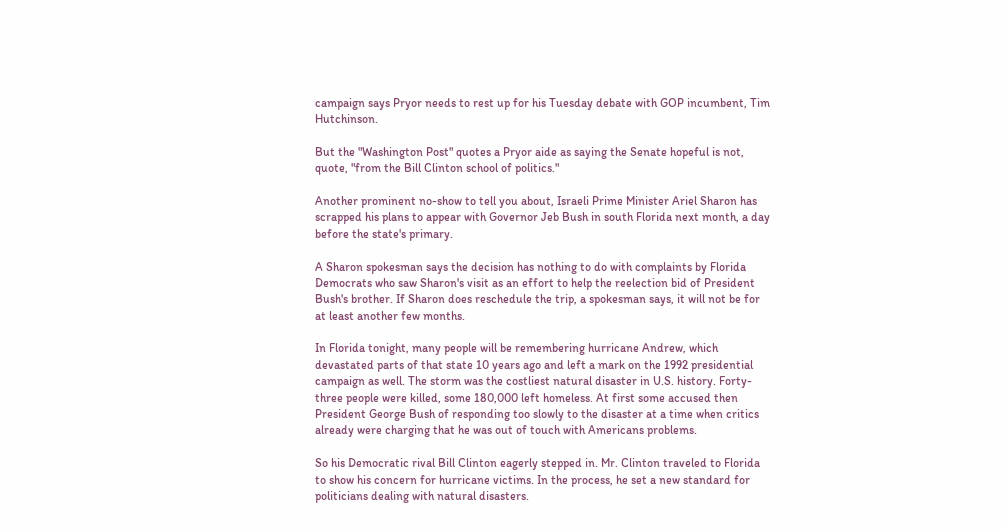campaign says Pryor needs to rest up for his Tuesday debate with GOP incumbent, Tim Hutchinson.

But the "Washington Post" quotes a Pryor aide as saying the Senate hopeful is not, quote, "from the Bill Clinton school of politics."

Another prominent no-show to tell you about, Israeli Prime Minister Ariel Sharon has scrapped his plans to appear with Governor Jeb Bush in south Florida next month, a day before the state's primary.

A Sharon spokesman says the decision has nothing to do with complaints by Florida Democrats who saw Sharon's visit as an effort to help the reelection bid of President Bush's brother. If Sharon does reschedule the trip, a spokesman says, it will not be for at least another few months.

In Florida tonight, many people will be remembering hurricane Andrew, which devastated parts of that state 10 years ago and left a mark on the 1992 presidential campaign as well. The storm was the costliest natural disaster in U.S. history. Forty-three people were killed, some 180,000 left homeless. At first some accused then President George Bush of responding too slowly to the disaster at a time when critics already were charging that he was out of touch with Americans problems.

So his Democratic rival Bill Clinton eagerly stepped in. Mr. Clinton traveled to Florida to show his concern for hurricane victims. In the process, he set a new standard for politicians dealing with natural disasters.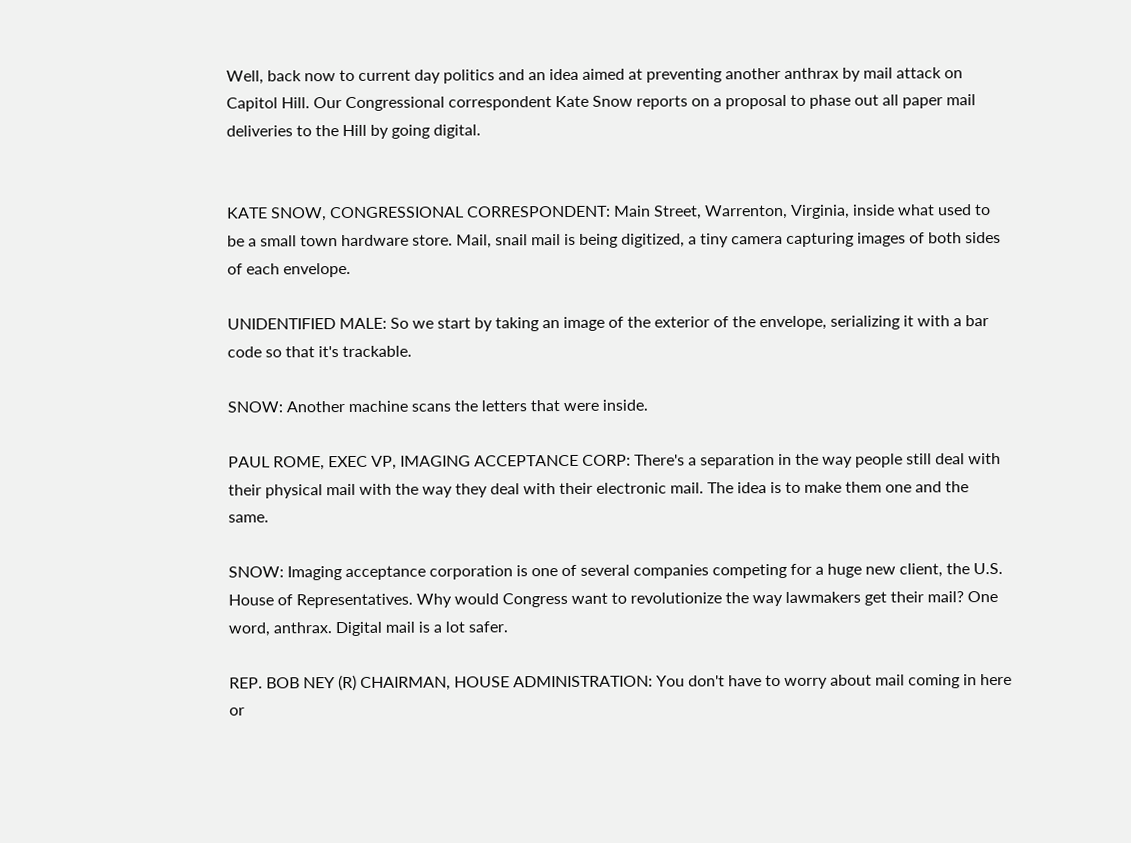Well, back now to current day politics and an idea aimed at preventing another anthrax by mail attack on Capitol Hill. Our Congressional correspondent Kate Snow reports on a proposal to phase out all paper mail deliveries to the Hill by going digital.


KATE SNOW, CONGRESSIONAL CORRESPONDENT: Main Street, Warrenton, Virginia, inside what used to be a small town hardware store. Mail, snail mail is being digitized, a tiny camera capturing images of both sides of each envelope.

UNIDENTIFIED MALE: So we start by taking an image of the exterior of the envelope, serializing it with a bar code so that it's trackable.

SNOW: Another machine scans the letters that were inside.

PAUL ROME, EXEC VP, IMAGING ACCEPTANCE CORP: There's a separation in the way people still deal with their physical mail with the way they deal with their electronic mail. The idea is to make them one and the same.

SNOW: Imaging acceptance corporation is one of several companies competing for a huge new client, the U.S. House of Representatives. Why would Congress want to revolutionize the way lawmakers get their mail? One word, anthrax. Digital mail is a lot safer.

REP. BOB NEY (R) CHAIRMAN, HOUSE ADMINISTRATION: You don't have to worry about mail coming in here or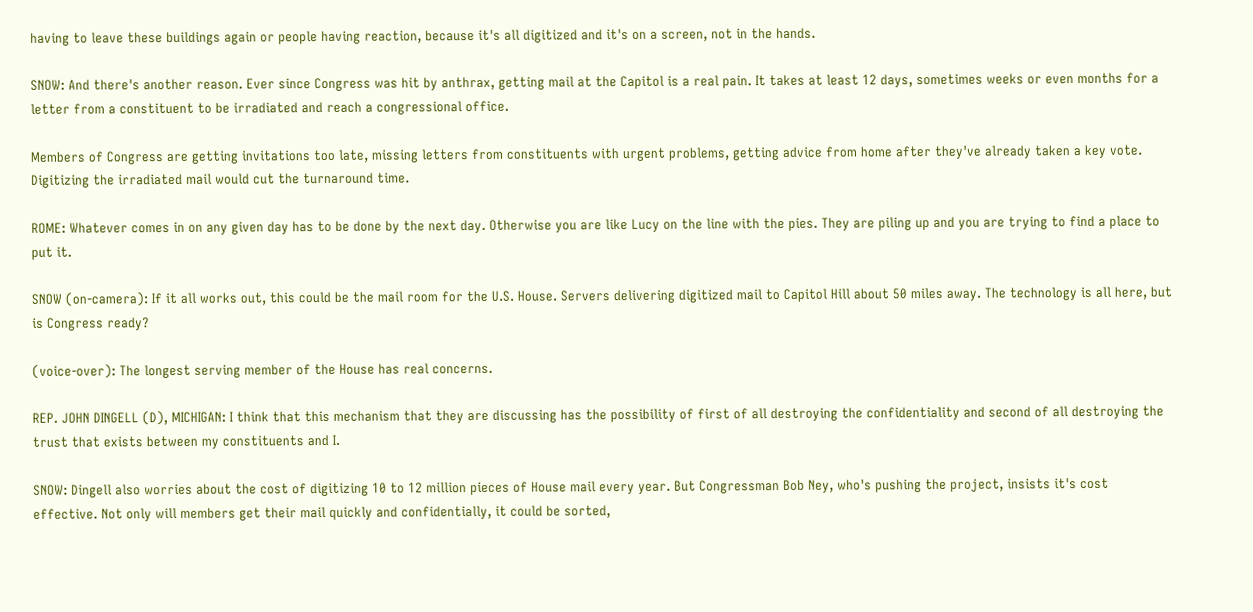having to leave these buildings again or people having reaction, because it's all digitized and it's on a screen, not in the hands.

SNOW: And there's another reason. Ever since Congress was hit by anthrax, getting mail at the Capitol is a real pain. It takes at least 12 days, sometimes weeks or even months for a letter from a constituent to be irradiated and reach a congressional office.

Members of Congress are getting invitations too late, missing letters from constituents with urgent problems, getting advice from home after they've already taken a key vote. Digitizing the irradiated mail would cut the turnaround time.

ROME: Whatever comes in on any given day has to be done by the next day. Otherwise you are like Lucy on the line with the pies. They are piling up and you are trying to find a place to put it.

SNOW (on-camera): If it all works out, this could be the mail room for the U.S. House. Servers delivering digitized mail to Capitol Hill about 50 miles away. The technology is all here, but is Congress ready?

(voice-over): The longest serving member of the House has real concerns.

REP. JOHN DINGELL (D), MICHIGAN: I think that this mechanism that they are discussing has the possibility of first of all destroying the confidentiality and second of all destroying the trust that exists between my constituents and I.

SNOW: Dingell also worries about the cost of digitizing 10 to 12 million pieces of House mail every year. But Congressman Bob Ney, who's pushing the project, insists it's cost effective. Not only will members get their mail quickly and confidentially, it could be sorted,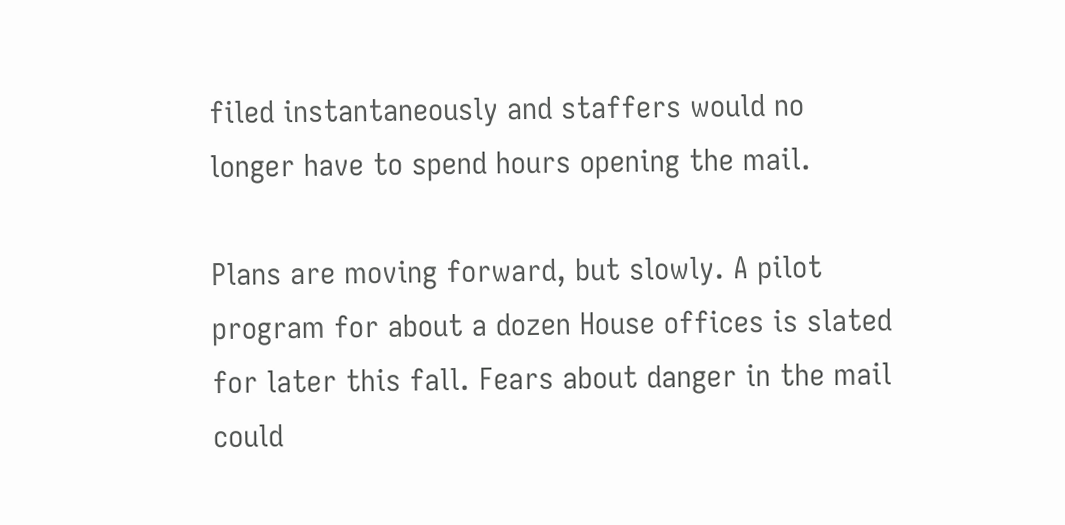filed instantaneously and staffers would no longer have to spend hours opening the mail.

Plans are moving forward, but slowly. A pilot program for about a dozen House offices is slated for later this fall. Fears about danger in the mail could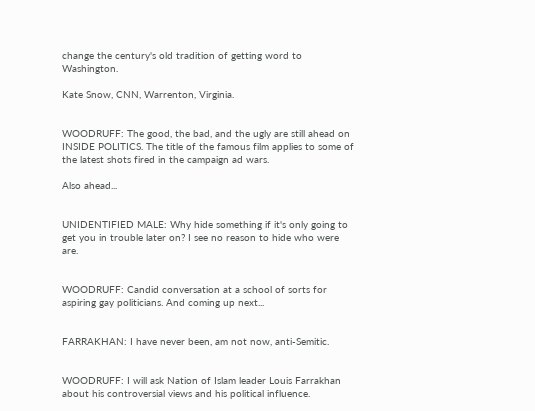change the century's old tradition of getting word to Washington.

Kate Snow, CNN, Warrenton, Virginia.


WOODRUFF: The good, the bad, and the ugly are still ahead on INSIDE POLITICS. The title of the famous film applies to some of the latest shots fired in the campaign ad wars.

Also ahead...


UNIDENTIFIED MALE: Why hide something if it's only going to get you in trouble later on? I see no reason to hide who were are.


WOODRUFF: Candid conversation at a school of sorts for aspiring gay politicians. And coming up next...


FARRAKHAN: I have never been, am not now, anti-Semitic.


WOODRUFF: I will ask Nation of Islam leader Louis Farrakhan about his controversial views and his political influence.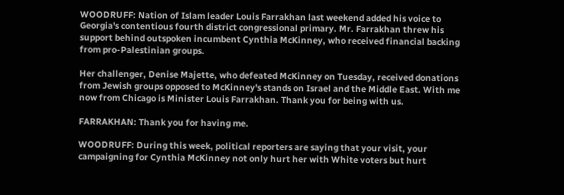WOODRUFF: Nation of Islam leader Louis Farrakhan last weekend added his voice to Georgia's contentious fourth district congressional primary. Mr. Farrakhan threw his support behind outspoken incumbent Cynthia McKinney, who received financial backing from pro-Palestinian groups.

Her challenger, Denise Majette, who defeated McKinney on Tuesday, received donations from Jewish groups opposed to McKinney's stands on Israel and the Middle East. With me now from Chicago is Minister Louis Farrakhan. Thank you for being with us.

FARRAKHAN: Thank you for having me.

WOODRUFF: During this week, political reporters are saying that your visit, your campaigning for Cynthia McKinney not only hurt her with White voters but hurt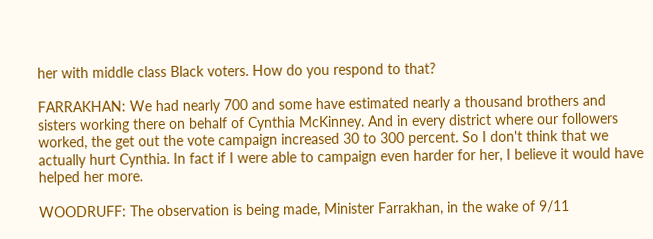her with middle class Black voters. How do you respond to that?

FARRAKHAN: We had nearly 700 and some have estimated nearly a thousand brothers and sisters working there on behalf of Cynthia McKinney. And in every district where our followers worked, the get out the vote campaign increased 30 to 300 percent. So I don't think that we actually hurt Cynthia. In fact if I were able to campaign even harder for her, I believe it would have helped her more.

WOODRUFF: The observation is being made, Minister Farrakhan, in the wake of 9/11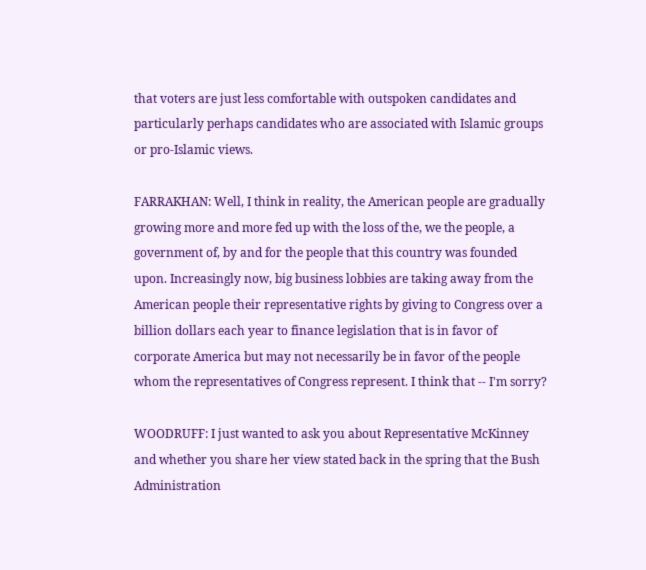that voters are just less comfortable with outspoken candidates and particularly perhaps candidates who are associated with Islamic groups or pro-Islamic views.

FARRAKHAN: Well, I think in reality, the American people are gradually growing more and more fed up with the loss of the, we the people, a government of, by and for the people that this country was founded upon. Increasingly now, big business lobbies are taking away from the American people their representative rights by giving to Congress over a billion dollars each year to finance legislation that is in favor of corporate America but may not necessarily be in favor of the people whom the representatives of Congress represent. I think that -- I'm sorry?

WOODRUFF: I just wanted to ask you about Representative McKinney and whether you share her view stated back in the spring that the Bush Administration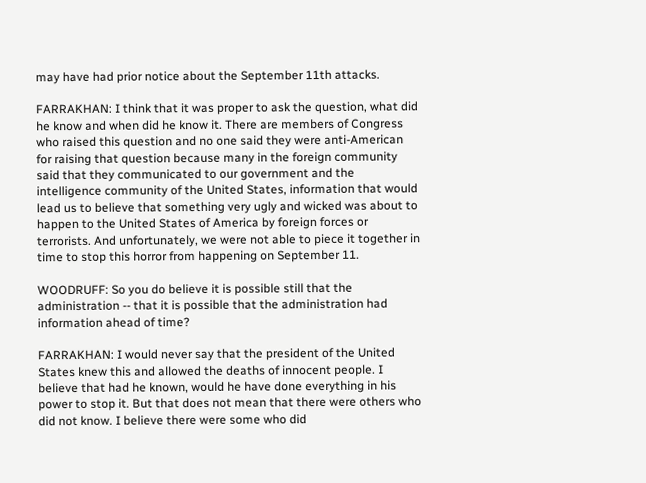may have had prior notice about the September 11th attacks.

FARRAKHAN: I think that it was proper to ask the question, what did he know and when did he know it. There are members of Congress who raised this question and no one said they were anti-American for raising that question because many in the foreign community said that they communicated to our government and the intelligence community of the United States, information that would lead us to believe that something very ugly and wicked was about to happen to the United States of America by foreign forces or terrorists. And unfortunately, we were not able to piece it together in time to stop this horror from happening on September 11.

WOODRUFF: So you do believe it is possible still that the administration -- that it is possible that the administration had information ahead of time?

FARRAKHAN: I would never say that the president of the United States knew this and allowed the deaths of innocent people. I believe that had he known, would he have done everything in his power to stop it. But that does not mean that there were others who did not know. I believe there were some who did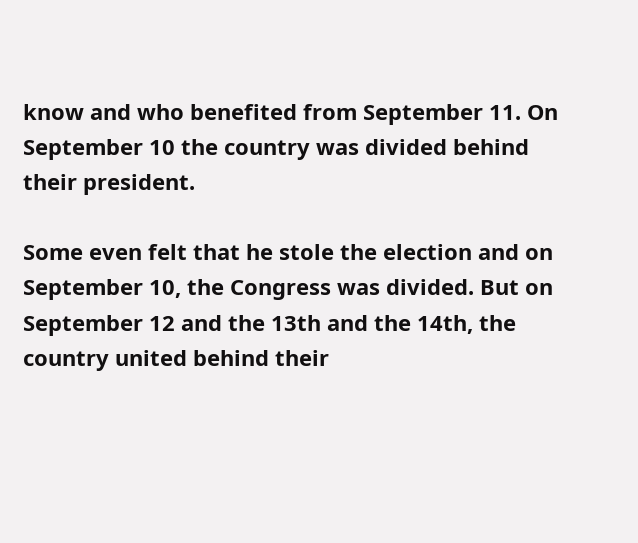know and who benefited from September 11. On September 10 the country was divided behind their president.

Some even felt that he stole the election and on September 10, the Congress was divided. But on September 12 and the 13th and the 14th, the country united behind their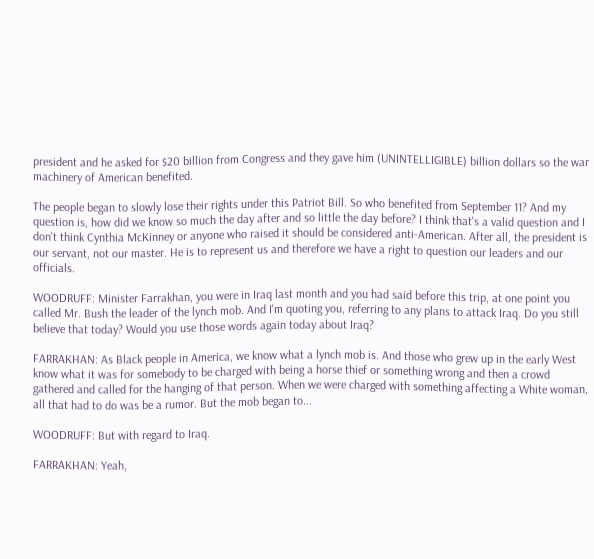president and he asked for $20 billion from Congress and they gave him (UNINTELLIGIBLE) billion dollars so the war machinery of American benefited.

The people began to slowly lose their rights under this Patriot Bill. So who benefited from September 11? And my question is, how did we know so much the day after and so little the day before? I think that's a valid question and I don't think Cynthia McKinney or anyone who raised it should be considered anti-American. After all, the president is our servant, not our master. He is to represent us and therefore we have a right to question our leaders and our officials.

WOODRUFF: Minister Farrakhan, you were in Iraq last month and you had said before this trip, at one point you called Mr. Bush the leader of the lynch mob. And I'm quoting you, referring to any plans to attack Iraq. Do you still believe that today? Would you use those words again today about Iraq?

FARRAKHAN: As Black people in America, we know what a lynch mob is. And those who grew up in the early West know what it was for somebody to be charged with being a horse thief or something wrong and then a crowd gathered and called for the hanging of that person. When we were charged with something affecting a White woman, all that had to do was be a rumor. But the mob began to...

WOODRUFF: But with regard to Iraq.

FARRAKHAN: Yeah,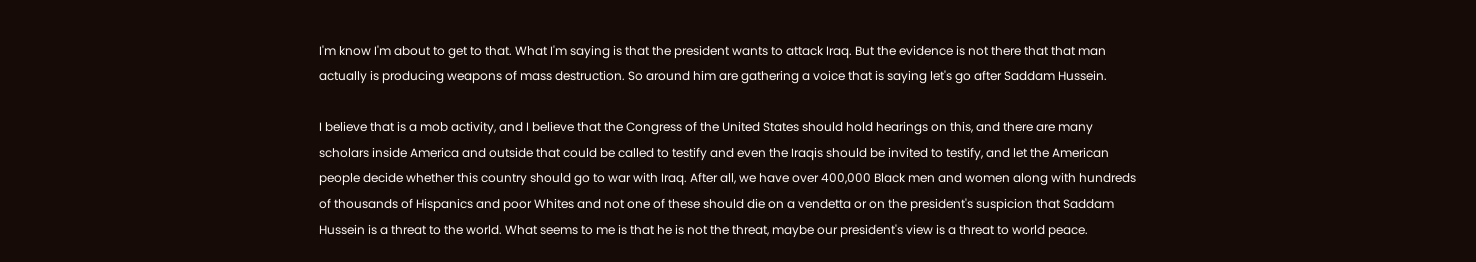I'm know I'm about to get to that. What I'm saying is that the president wants to attack Iraq. But the evidence is not there that that man actually is producing weapons of mass destruction. So around him are gathering a voice that is saying let's go after Saddam Hussein.

I believe that is a mob activity, and I believe that the Congress of the United States should hold hearings on this, and there are many scholars inside America and outside that could be called to testify and even the Iraqis should be invited to testify, and let the American people decide whether this country should go to war with Iraq. After all, we have over 400,000 Black men and women along with hundreds of thousands of Hispanics and poor Whites and not one of these should die on a vendetta or on the president's suspicion that Saddam Hussein is a threat to the world. What seems to me is that he is not the threat, maybe our president's view is a threat to world peace.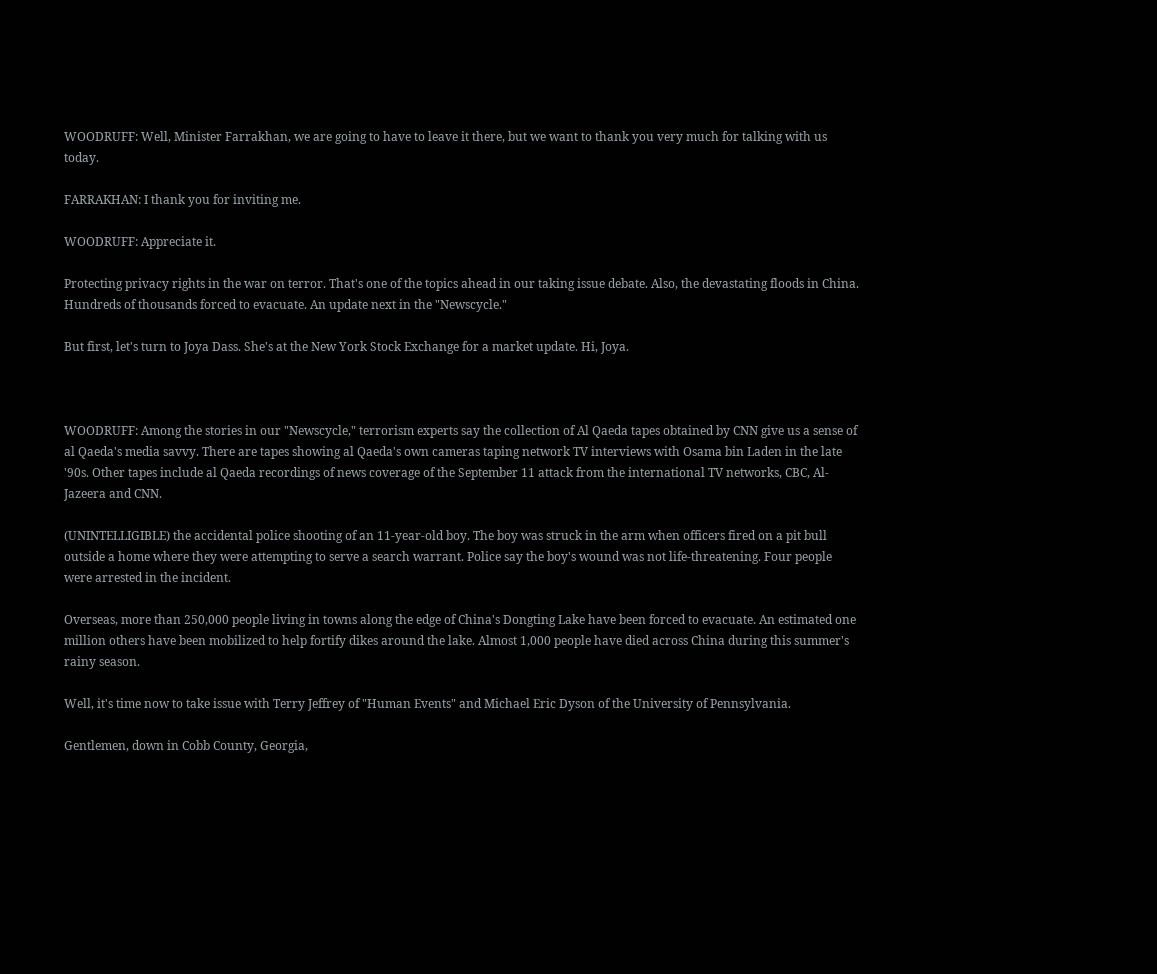WOODRUFF: Well, Minister Farrakhan, we are going to have to leave it there, but we want to thank you very much for talking with us today.

FARRAKHAN: I thank you for inviting me.

WOODRUFF: Appreciate it.

Protecting privacy rights in the war on terror. That's one of the topics ahead in our taking issue debate. Also, the devastating floods in China. Hundreds of thousands forced to evacuate. An update next in the "Newscycle."

But first, let's turn to Joya Dass. She's at the New York Stock Exchange for a market update. Hi, Joya.



WOODRUFF: Among the stories in our "Newscycle," terrorism experts say the collection of Al Qaeda tapes obtained by CNN give us a sense of al Qaeda's media savvy. There are tapes showing al Qaeda's own cameras taping network TV interviews with Osama bin Laden in the late '90s. Other tapes include al Qaeda recordings of news coverage of the September 11 attack from the international TV networks, CBC, Al- Jazeera and CNN.

(UNINTELLIGIBLE) the accidental police shooting of an 11-year-old boy. The boy was struck in the arm when officers fired on a pit bull outside a home where they were attempting to serve a search warrant. Police say the boy's wound was not life-threatening. Four people were arrested in the incident.

Overseas, more than 250,000 people living in towns along the edge of China's Dongting Lake have been forced to evacuate. An estimated one million others have been mobilized to help fortify dikes around the lake. Almost 1,000 people have died across China during this summer's rainy season.

Well, it's time now to take issue with Terry Jeffrey of "Human Events" and Michael Eric Dyson of the University of Pennsylvania.

Gentlemen, down in Cobb County, Georgia,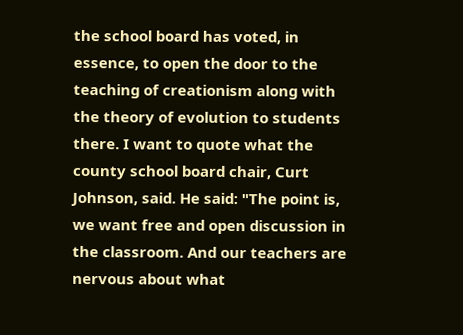the school board has voted, in essence, to open the door to the teaching of creationism along with the theory of evolution to students there. I want to quote what the county school board chair, Curt Johnson, said. He said: "The point is, we want free and open discussion in the classroom. And our teachers are nervous about what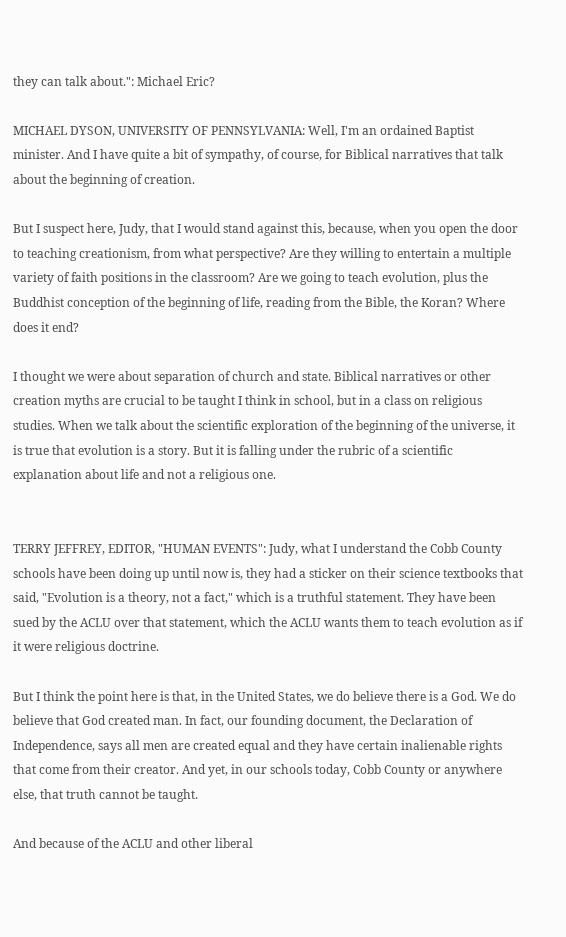they can talk about.": Michael Eric?

MICHAEL DYSON, UNIVERSITY OF PENNSYLVANIA: Well, I'm an ordained Baptist minister. And I have quite a bit of sympathy, of course, for Biblical narratives that talk about the beginning of creation.

But I suspect here, Judy, that I would stand against this, because, when you open the door to teaching creationism, from what perspective? Are they willing to entertain a multiple variety of faith positions in the classroom? Are we going to teach evolution, plus the Buddhist conception of the beginning of life, reading from the Bible, the Koran? Where does it end?

I thought we were about separation of church and state. Biblical narratives or other creation myths are crucial to be taught I think in school, but in a class on religious studies. When we talk about the scientific exploration of the beginning of the universe, it is true that evolution is a story. But it is falling under the rubric of a scientific explanation about life and not a religious one.


TERRY JEFFREY, EDITOR, "HUMAN EVENTS": Judy, what I understand the Cobb County schools have been doing up until now is, they had a sticker on their science textbooks that said, "Evolution is a theory, not a fact," which is a truthful statement. They have been sued by the ACLU over that statement, which the ACLU wants them to teach evolution as if it were religious doctrine.

But I think the point here is that, in the United States, we do believe there is a God. We do believe that God created man. In fact, our founding document, the Declaration of Independence, says all men are created equal and they have certain inalienable rights that come from their creator. And yet, in our schools today, Cobb County or anywhere else, that truth cannot be taught.

And because of the ACLU and other liberal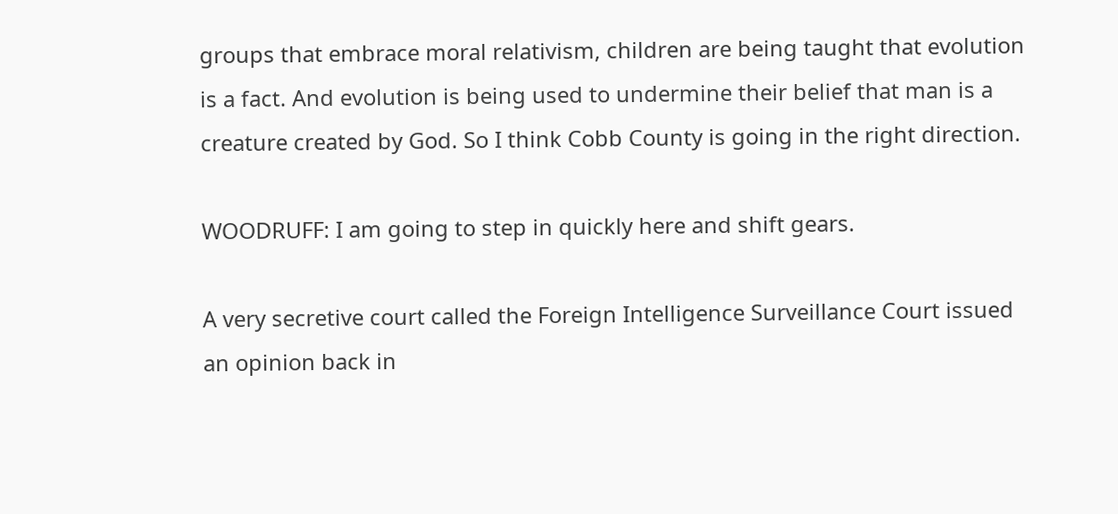groups that embrace moral relativism, children are being taught that evolution is a fact. And evolution is being used to undermine their belief that man is a creature created by God. So I think Cobb County is going in the right direction.

WOODRUFF: I am going to step in quickly here and shift gears.

A very secretive court called the Foreign Intelligence Surveillance Court issued an opinion back in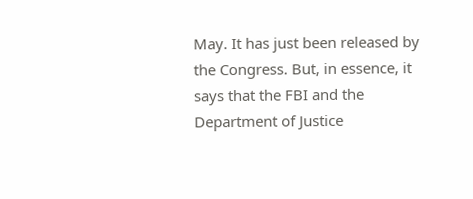May. It has just been released by the Congress. But, in essence, it says that the FBI and the Department of Justice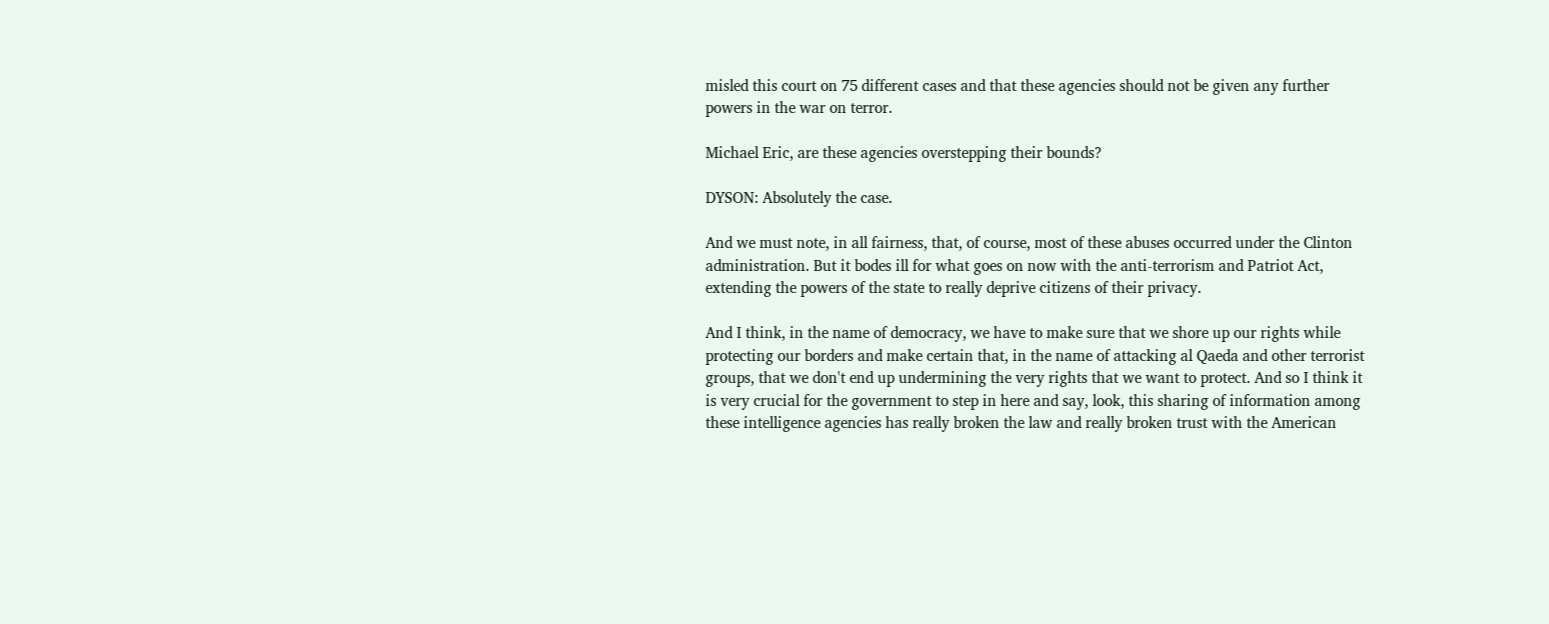misled this court on 75 different cases and that these agencies should not be given any further powers in the war on terror.

Michael Eric, are these agencies overstepping their bounds?

DYSON: Absolutely the case.

And we must note, in all fairness, that, of course, most of these abuses occurred under the Clinton administration. But it bodes ill for what goes on now with the anti-terrorism and Patriot Act, extending the powers of the state to really deprive citizens of their privacy.

And I think, in the name of democracy, we have to make sure that we shore up our rights while protecting our borders and make certain that, in the name of attacking al Qaeda and other terrorist groups, that we don't end up undermining the very rights that we want to protect. And so I think it is very crucial for the government to step in here and say, look, this sharing of information among these intelligence agencies has really broken the law and really broken trust with the American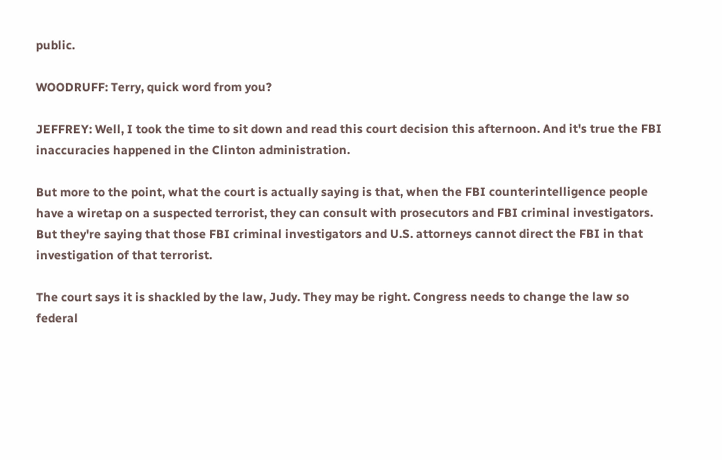public.

WOODRUFF: Terry, quick word from you?

JEFFREY: Well, I took the time to sit down and read this court decision this afternoon. And it's true the FBI inaccuracies happened in the Clinton administration.

But more to the point, what the court is actually saying is that, when the FBI counterintelligence people have a wiretap on a suspected terrorist, they can consult with prosecutors and FBI criminal investigators. But they're saying that those FBI criminal investigators and U.S. attorneys cannot direct the FBI in that investigation of that terrorist.

The court says it is shackled by the law, Judy. They may be right. Congress needs to change the law so federal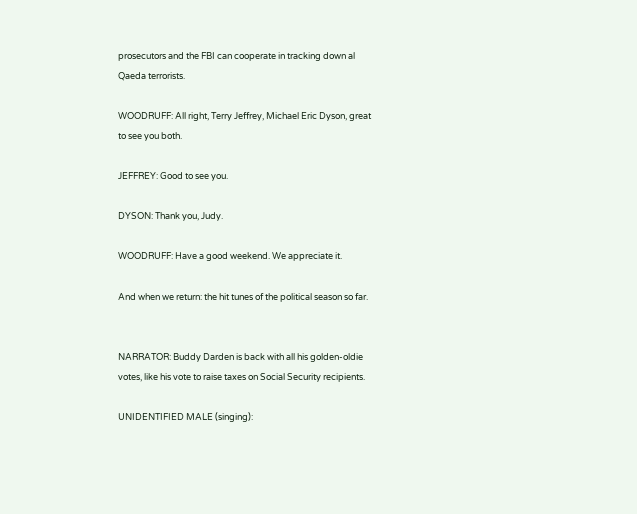prosecutors and the FBI can cooperate in tracking down al Qaeda terrorists.

WOODRUFF: All right, Terry Jeffrey, Michael Eric Dyson, great to see you both.

JEFFREY: Good to see you.

DYSON: Thank you, Judy.

WOODRUFF: Have a good weekend. We appreciate it.

And when we return: the hit tunes of the political season so far.


NARRATOR: Buddy Darden is back with all his golden-oldie votes, like his vote to raise taxes on Social Security recipients.

UNIDENTIFIED MALE (singing):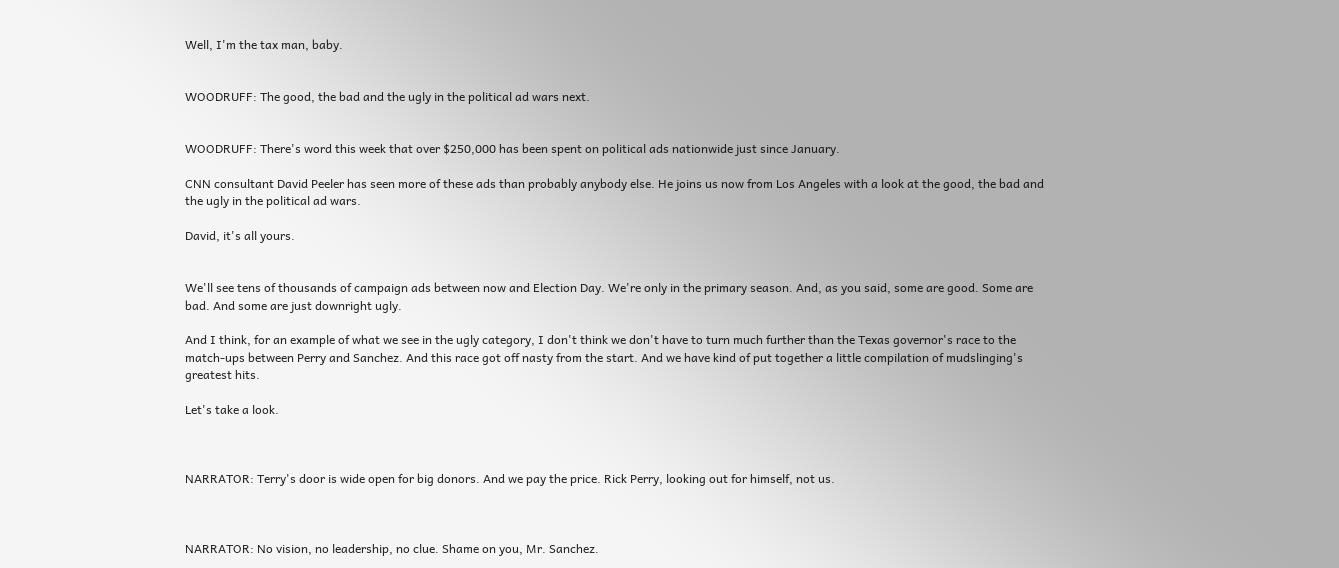Well, I'm the tax man, baby.


WOODRUFF: The good, the bad and the ugly in the political ad wars next.


WOODRUFF: There's word this week that over $250,000 has been spent on political ads nationwide just since January.

CNN consultant David Peeler has seen more of these ads than probably anybody else. He joins us now from Los Angeles with a look at the good, the bad and the ugly in the political ad wars.

David, it's all yours.


We'll see tens of thousands of campaign ads between now and Election Day. We're only in the primary season. And, as you said, some are good. Some are bad. And some are just downright ugly.

And I think, for an example of what we see in the ugly category, I don't think we don't have to turn much further than the Texas governor's race to the match-ups between Perry and Sanchez. And this race got off nasty from the start. And we have kind of put together a little compilation of mudslinging's greatest hits.

Let's take a look.



NARRATOR: Terry's door is wide open for big donors. And we pay the price. Rick Perry, looking out for himself, not us.



NARRATOR: No vision, no leadership, no clue. Shame on you, Mr. Sanchez.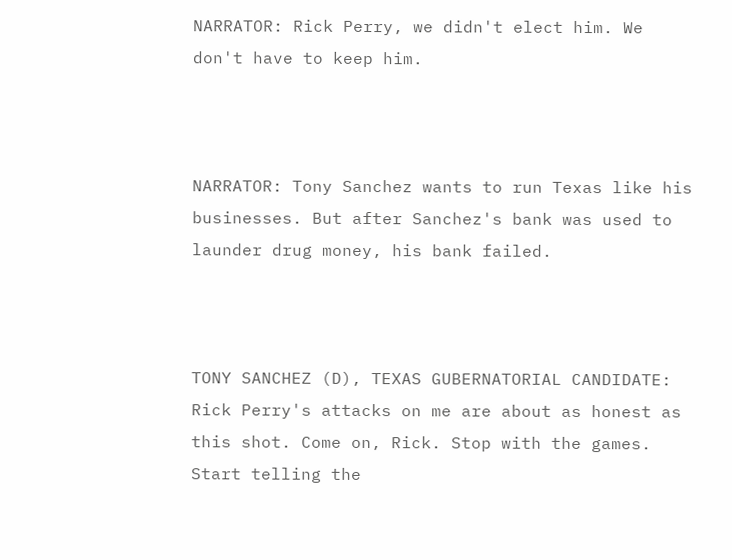NARRATOR: Rick Perry, we didn't elect him. We don't have to keep him.



NARRATOR: Tony Sanchez wants to run Texas like his businesses. But after Sanchez's bank was used to launder drug money, his bank failed.



TONY SANCHEZ (D), TEXAS GUBERNATORIAL CANDIDATE: Rick Perry's attacks on me are about as honest as this shot. Come on, Rick. Stop with the games. Start telling the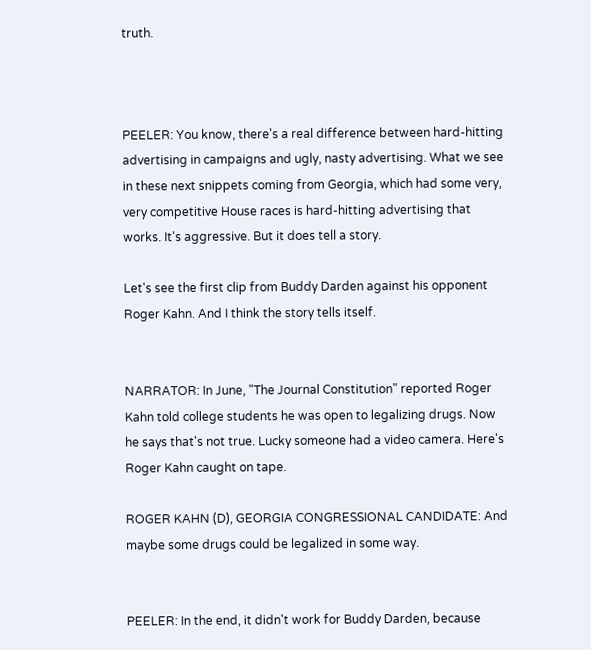truth.



PEELER: You know, there's a real difference between hard-hitting advertising in campaigns and ugly, nasty advertising. What we see in these next snippets coming from Georgia, which had some very, very competitive House races is hard-hitting advertising that works. It's aggressive. But it does tell a story.

Let's see the first clip from Buddy Darden against his opponent Roger Kahn. And I think the story tells itself.


NARRATOR: In June, "The Journal Constitution" reported Roger Kahn told college students he was open to legalizing drugs. Now he says that's not true. Lucky someone had a video camera. Here's Roger Kahn caught on tape.

ROGER KAHN (D), GEORGIA CONGRESSIONAL CANDIDATE: And maybe some drugs could be legalized in some way.


PEELER: In the end, it didn't work for Buddy Darden, because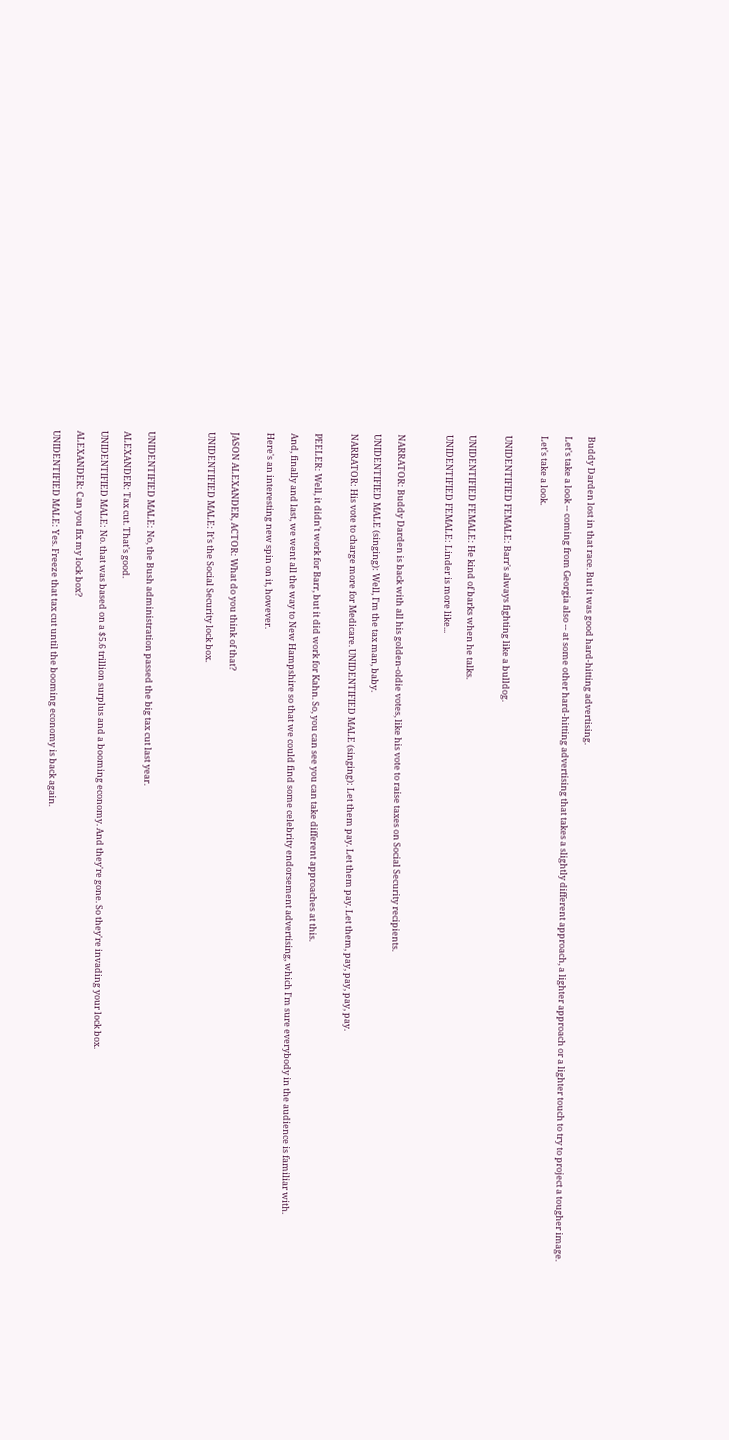Buddy Darden lost in that race. But it was good hard-hitting advertising.

Let's take a look -- coming from Georgia also -- at some other hard-hitting advertising that takes a slightly different approach, a lighter approach or a lighter touch to try to project a tougher image.

Let's take a look.


UNIDENTIFIED FEMALE: Barr's always fighting like a bulldog.


UNIDENTIFIED FEMALE: He kind of barks when he talks.

UNIDENTIFIED FEMALE: Linder is more like...



NARRATOR: Buddy Darden is back with all his golden-oldie votes, like his vote to raise taxes on Social Security recipients.

UNIDENTIFIED MALE (singing): Well, I'm the tax man, baby.

NARRATOR: His vote to charge more for Medicare. UNIDENTIFIED MALE (singing): Let them pay. Let them pay. Let them, pay, pay, pay, pay.


PEELER: Well, it didn't work for Barr, but it did work for Kahn. So, you can see you can take different approaches at this.

And, finally and last, we went all the way to New Hampshire so that we could find some celebrity endorsement advertising, which I'm sure everybody in the audience is familiar with.

Here's an interesting new spin on it, however.


JASON ALEXANDER, ACTOR: What do you think of that?

UNIDENTIFIED MALE: It's the Social Security lock box.




UNIDENTIFIED MALE: No, the Bush administration passed the big tax cut last year.

ALEXANDER: Tax cut. That's good.

UNIDENTIFIED MALE: No. that was based on a $5.6 trillion surplus and a booming economy. And they're gone. So they're invading your lock box.

ALEXANDER: Can you fix my lock box?

UNIDENTIFIED MALE: Yes. Freeze that tax cut until the booming economy is back again.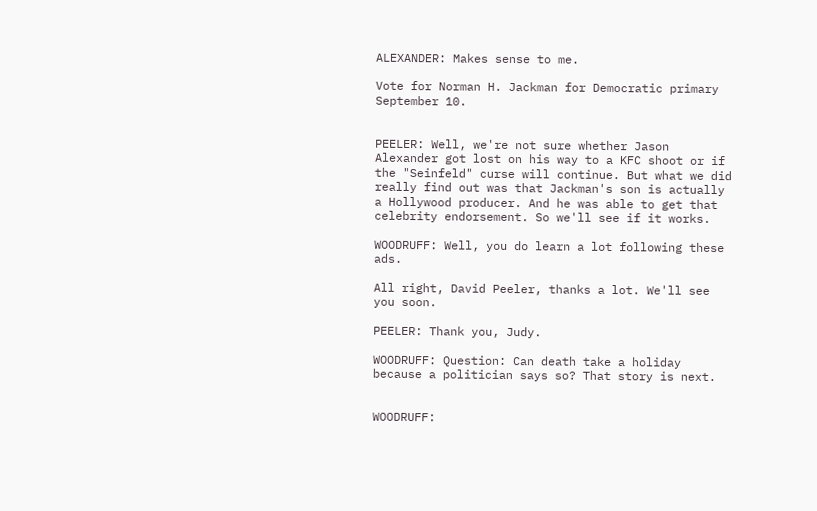ALEXANDER: Makes sense to me.

Vote for Norman H. Jackman for Democratic primary September 10.


PEELER: Well, we're not sure whether Jason Alexander got lost on his way to a KFC shoot or if the "Seinfeld" curse will continue. But what we did really find out was that Jackman's son is actually a Hollywood producer. And he was able to get that celebrity endorsement. So we'll see if it works.

WOODRUFF: Well, you do learn a lot following these ads.

All right, David Peeler, thanks a lot. We'll see you soon.

PEELER: Thank you, Judy.

WOODRUFF: Question: Can death take a holiday because a politician says so? That story is next.


WOODRUFF: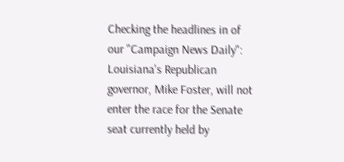Checking the headlines in of our "Campaign News Daily": Louisiana's Republican governor, Mike Foster, will not enter the race for the Senate seat currently held by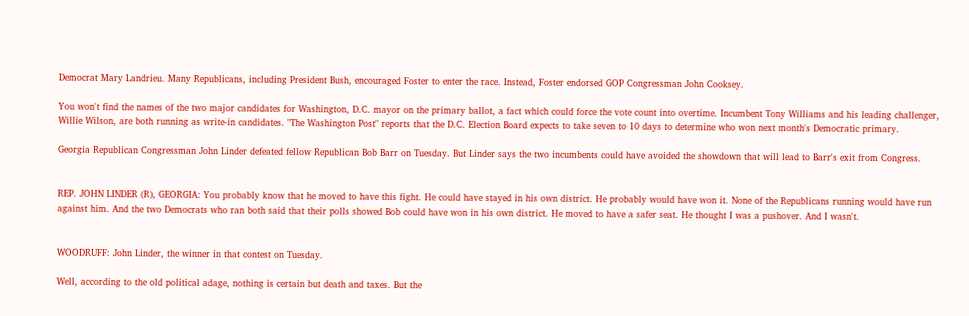Democrat Mary Landrieu. Many Republicans, including President Bush, encouraged Foster to enter the race. Instead, Foster endorsed GOP Congressman John Cooksey.

You won't find the names of the two major candidates for Washington, D.C. mayor on the primary ballot, a fact which could force the vote count into overtime. Incumbent Tony Williams and his leading challenger, Willie Wilson, are both running as write-in candidates. "The Washington Post" reports that the D.C. Election Board expects to take seven to 10 days to determine who won next month's Democratic primary.

Georgia Republican Congressman John Linder defeated fellow Republican Bob Barr on Tuesday. But Linder says the two incumbents could have avoided the showdown that will lead to Barr's exit from Congress.


REP. JOHN LINDER (R), GEORGIA: You probably know that he moved to have this fight. He could have stayed in his own district. He probably would have won it. None of the Republicans running would have run against him. And the two Democrats who ran both said that their polls showed Bob could have won in his own district. He moved to have a safer seat. He thought I was a pushover. And I wasn't.


WOODRUFF: John Linder, the winner in that contest on Tuesday.

Well, according to the old political adage, nothing is certain but death and taxes. But the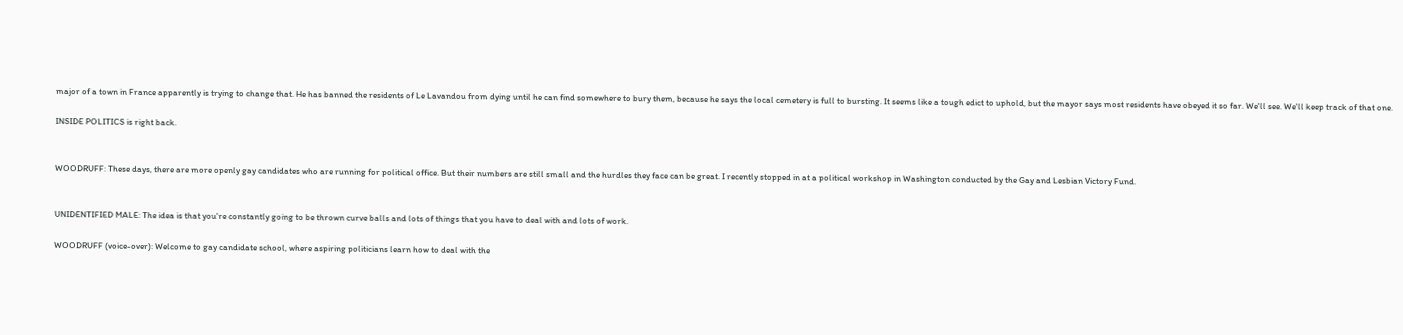major of a town in France apparently is trying to change that. He has banned the residents of Le Lavandou from dying until he can find somewhere to bury them, because he says the local cemetery is full to bursting. It seems like a tough edict to uphold, but the mayor says most residents have obeyed it so far. We'll see. We'll keep track of that one.

INSIDE POLITICS is right back.


WOODRUFF: These days, there are more openly gay candidates who are running for political office. But their numbers are still small and the hurdles they face can be great. I recently stopped in at a political workshop in Washington conducted by the Gay and Lesbian Victory Fund.


UNIDENTIFIED MALE: The idea is that you're constantly going to be thrown curve balls and lots of things that you have to deal with and lots of work.

WOODRUFF (voice-over): Welcome to gay candidate school, where aspiring politicians learn how to deal with the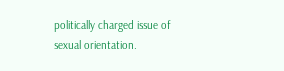politically charged issue of sexual orientation.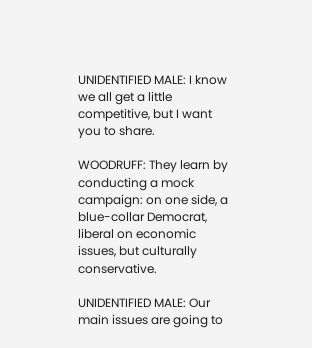UNIDENTIFIED MALE: I know we all get a little competitive, but I want you to share.

WOODRUFF: They learn by conducting a mock campaign: on one side, a blue-collar Democrat, liberal on economic issues, but culturally conservative.

UNIDENTIFIED MALE: Our main issues are going to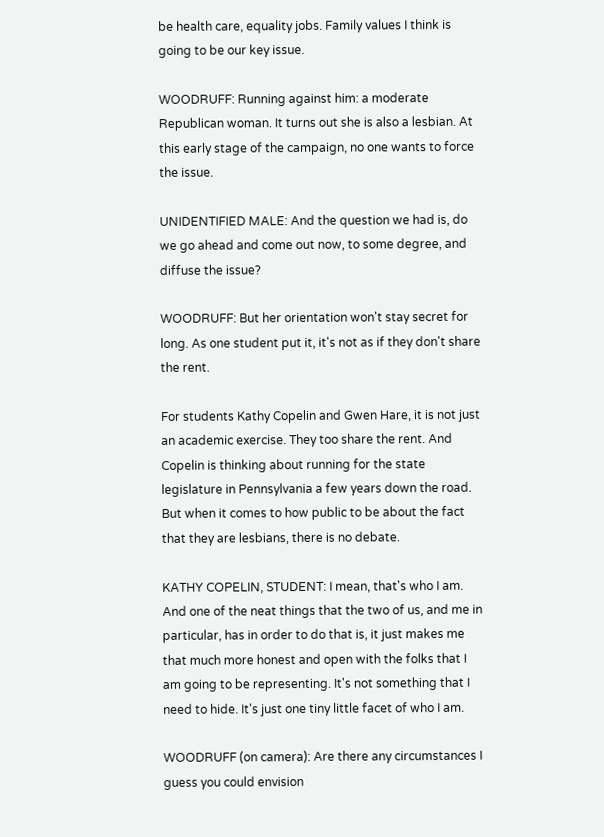be health care, equality jobs. Family values I think is going to be our key issue.

WOODRUFF: Running against him: a moderate Republican woman. It turns out she is also a lesbian. At this early stage of the campaign, no one wants to force the issue.

UNIDENTIFIED MALE: And the question we had is, do we go ahead and come out now, to some degree, and diffuse the issue?

WOODRUFF: But her orientation won't stay secret for long. As one student put it, it's not as if they don't share the rent.

For students Kathy Copelin and Gwen Hare, it is not just an academic exercise. They too share the rent. And Copelin is thinking about running for the state legislature in Pennsylvania a few years down the road. But when it comes to how public to be about the fact that they are lesbians, there is no debate.

KATHY COPELIN, STUDENT: I mean, that's who I am. And one of the neat things that the two of us, and me in particular, has in order to do that is, it just makes me that much more honest and open with the folks that I am going to be representing. It's not something that I need to hide. It's just one tiny little facet of who I am.

WOODRUFF (on camera): Are there any circumstances I guess you could envision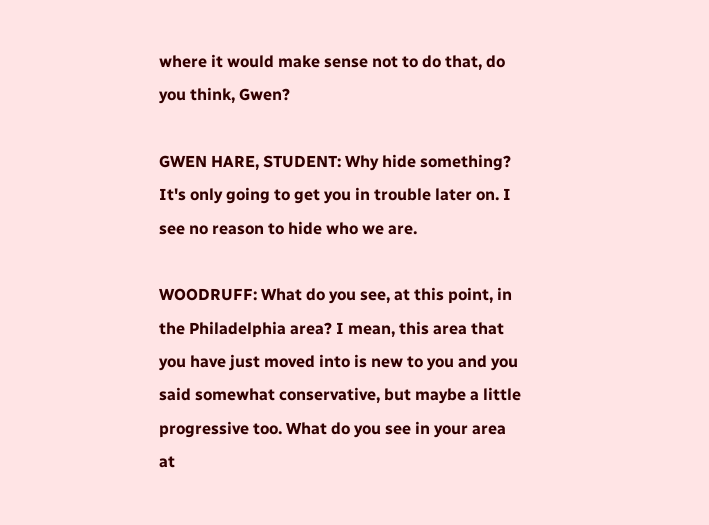where it would make sense not to do that, do you think, Gwen?

GWEN HARE, STUDENT: Why hide something? It's only going to get you in trouble later on. I see no reason to hide who we are.

WOODRUFF: What do you see, at this point, in the Philadelphia area? I mean, this area that you have just moved into is new to you and you said somewhat conservative, but maybe a little progressive too. What do you see in your area at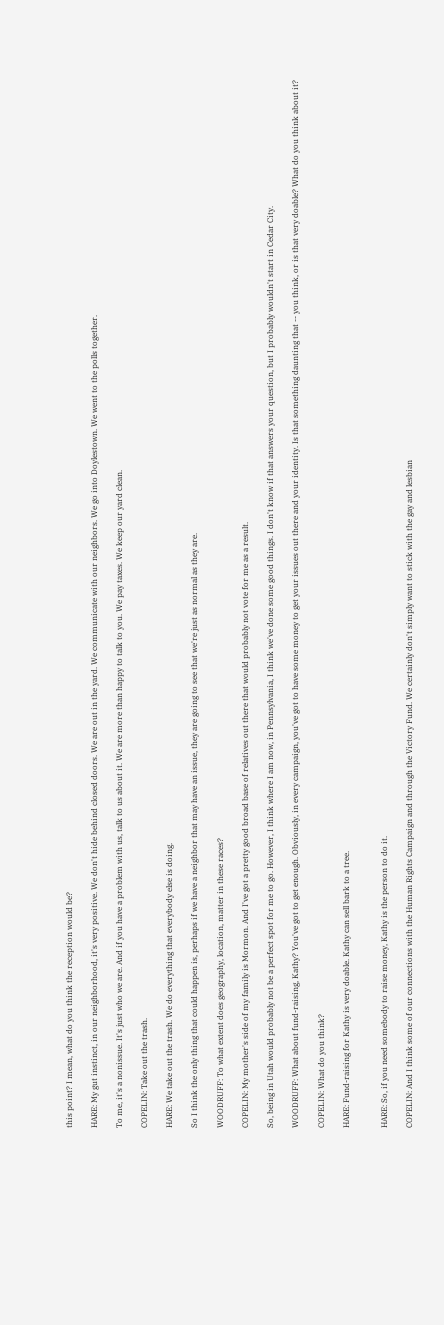this point? I mean, what do you think the reception would be?

HARE: My gut instinct, in our neighborhood, it's very positive. We don't hide behind closed doors. We are out in the yard. We communicate with our neighbors. We go into Doylestown. We went to the polls together.

To me, it's a nonissue. It's just who we are. And if you have a problem with us, talk to us about it. We are more than happy to talk to you. We pay taxes. We keep our yard clean.

COPELIN: Take out the trash.

HARE: We take out the trash. We do everything that everybody else is doing.

So I think the only thing that could happen is, perhaps if we have a neighbor that may have an issue, they are going to see that we're just as normal as they are.

WOODRUFF: To what extent does geography, location, matter in these races?

COPELIN: My mother's side of my family is Mormon. And I've got a pretty good broad base of relatives out there that would probably not vote for me as a result.

So, being in Utah would probably not be a perfect spot for me to go. However, I think where I am now, in Pennsylvania, I think we've done some good things. I don't know if that answers your question, but I probably wouldn't start in Cedar City.

WOODRUFF: What about fund-raising, Kathy? You've got to get enough. Obviously, in every campaign, you've got to have some money to get your issues out there and your identity. Is that something daunting that -- you think, or is that very doable? What do you think about it?

COPELIN: What do you think?

HARE: Fund-raising for Kathy is very doable. Kathy can sell bark to a tree.


HARE: So, if you need somebody to raise money, Kathy is the person to do it.

COPELIN: And I think some of our connections with the Human Rights Campaign and through the Victory Fund. We certainly don't simply want to stick with the gay and lesbian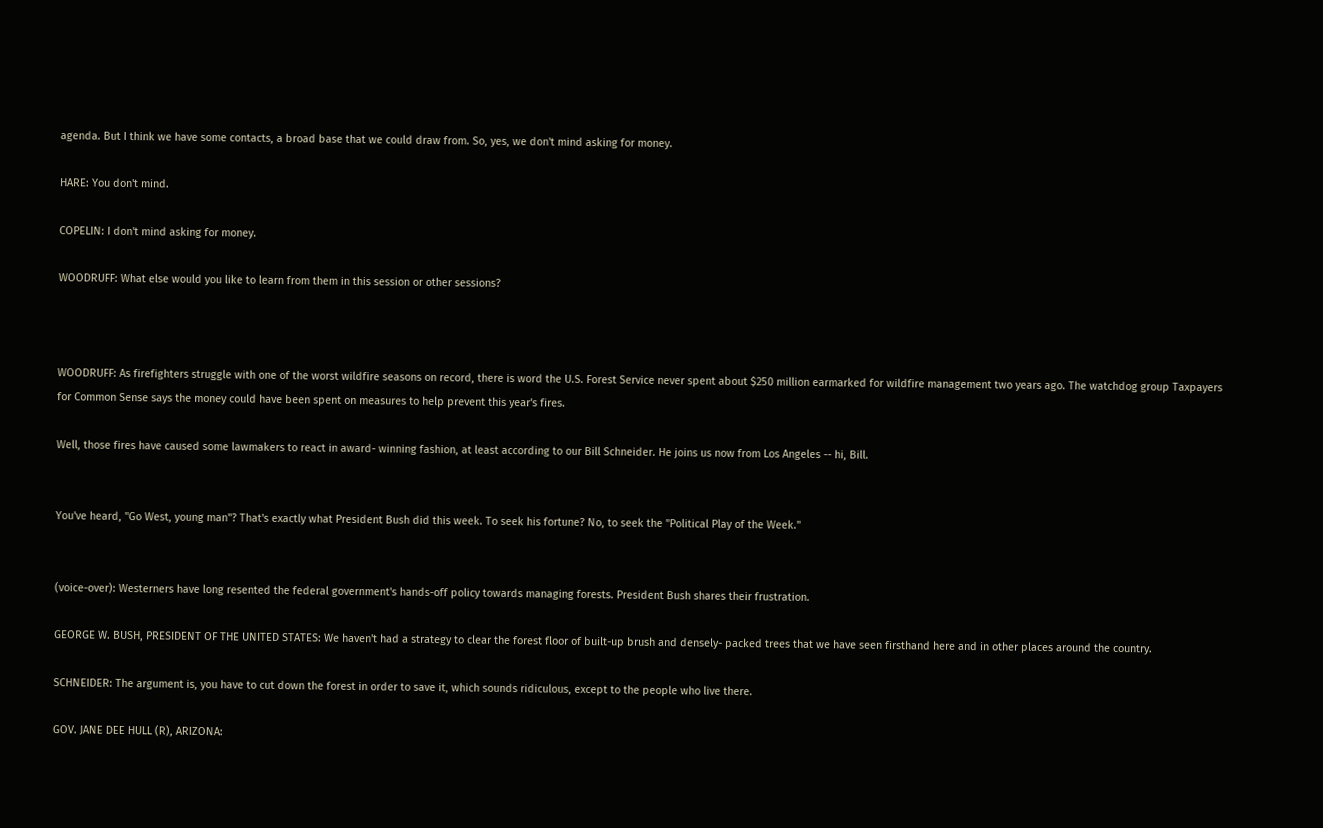agenda. But I think we have some contacts, a broad base that we could draw from. So, yes, we don't mind asking for money.

HARE: You don't mind.

COPELIN: I don't mind asking for money.

WOODRUFF: What else would you like to learn from them in this session or other sessions?



WOODRUFF: As firefighters struggle with one of the worst wildfire seasons on record, there is word the U.S. Forest Service never spent about $250 million earmarked for wildfire management two years ago. The watchdog group Taxpayers for Common Sense says the money could have been spent on measures to help prevent this year's fires.

Well, those fires have caused some lawmakers to react in award- winning fashion, at least according to our Bill Schneider. He joins us now from Los Angeles -- hi, Bill.


You've heard, "Go West, young man"? That's exactly what President Bush did this week. To seek his fortune? No, to seek the "Political Play of the Week."


(voice-over): Westerners have long resented the federal government's hands-off policy towards managing forests. President Bush shares their frustration.

GEORGE W. BUSH, PRESIDENT OF THE UNITED STATES: We haven't had a strategy to clear the forest floor of built-up brush and densely- packed trees that we have seen firsthand here and in other places around the country.

SCHNEIDER: The argument is, you have to cut down the forest in order to save it, which sounds ridiculous, except to the people who live there.

GOV. JANE DEE HULL (R), ARIZONA: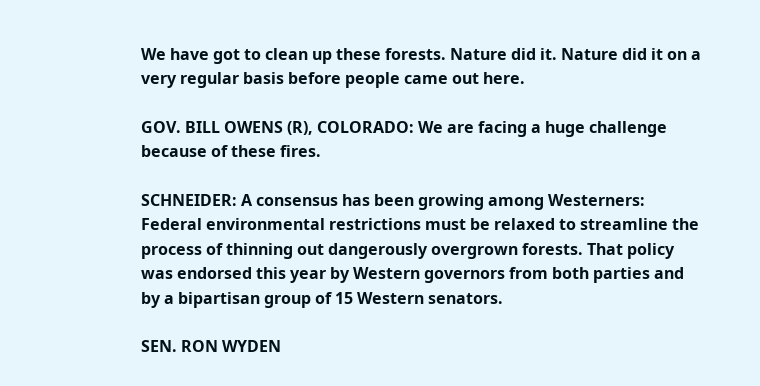We have got to clean up these forests. Nature did it. Nature did it on a very regular basis before people came out here.

GOV. BILL OWENS (R), COLORADO: We are facing a huge challenge because of these fires.

SCHNEIDER: A consensus has been growing among Westerners: Federal environmental restrictions must be relaxed to streamline the process of thinning out dangerously overgrown forests. That policy was endorsed this year by Western governors from both parties and by a bipartisan group of 15 Western senators.

SEN. RON WYDEN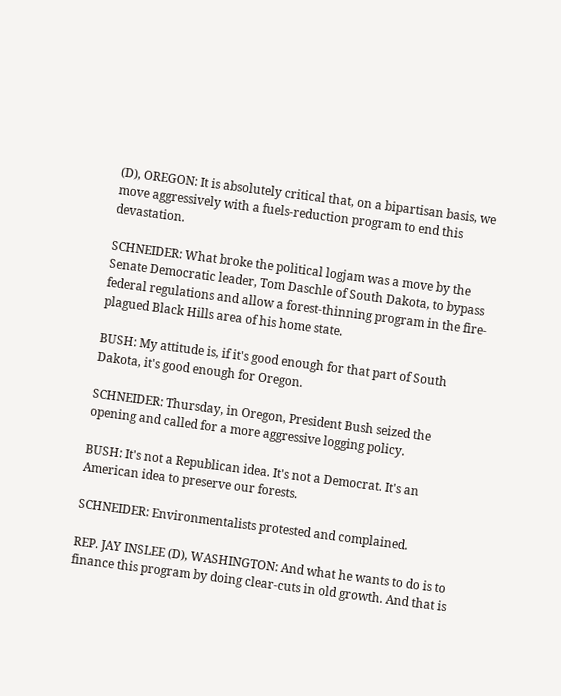(D), OREGON: It is absolutely critical that, on a bipartisan basis, we move aggressively with a fuels-reduction program to end this devastation.

SCHNEIDER: What broke the political logjam was a move by the Senate Democratic leader, Tom Daschle of South Dakota, to bypass federal regulations and allow a forest-thinning program in the fire- plagued Black Hills area of his home state.

BUSH: My attitude is, if it's good enough for that part of South Dakota, it's good enough for Oregon.

SCHNEIDER: Thursday, in Oregon, President Bush seized the opening and called for a more aggressive logging policy.

BUSH: It's not a Republican idea. It's not a Democrat. It's an American idea to preserve our forests.

SCHNEIDER: Environmentalists protested and complained.

REP. JAY INSLEE (D), WASHINGTON: And what he wants to do is to finance this program by doing clear-cuts in old growth. And that is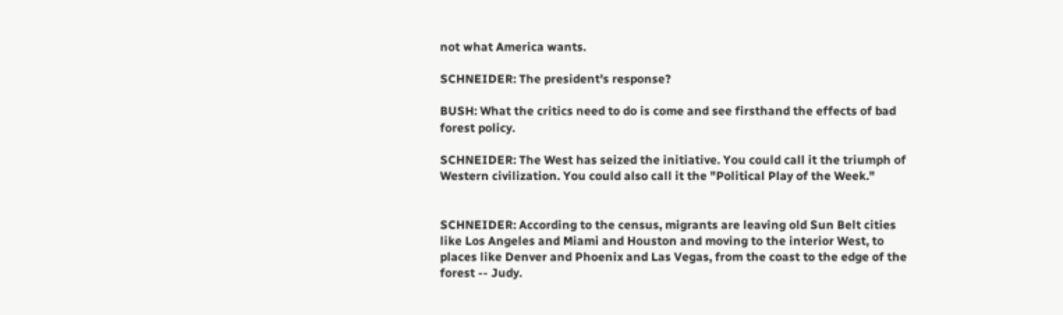not what America wants.

SCHNEIDER: The president's response?

BUSH: What the critics need to do is come and see firsthand the effects of bad forest policy.

SCHNEIDER: The West has seized the initiative. You could call it the triumph of Western civilization. You could also call it the "Political Play of the Week."


SCHNEIDER: According to the census, migrants are leaving old Sun Belt cities like Los Angeles and Miami and Houston and moving to the interior West, to places like Denver and Phoenix and Las Vegas, from the coast to the edge of the forest -- Judy.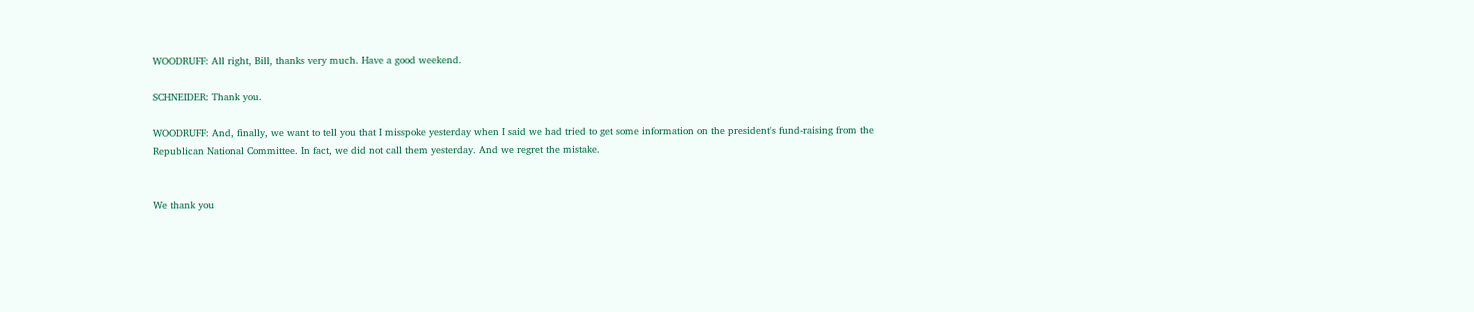WOODRUFF: All right, Bill, thanks very much. Have a good weekend.

SCHNEIDER: Thank you.

WOODRUFF: And, finally, we want to tell you that I misspoke yesterday when I said we had tried to get some information on the president's fund-raising from the Republican National Committee. In fact, we did not call them yesterday. And we regret the mistake.


We thank you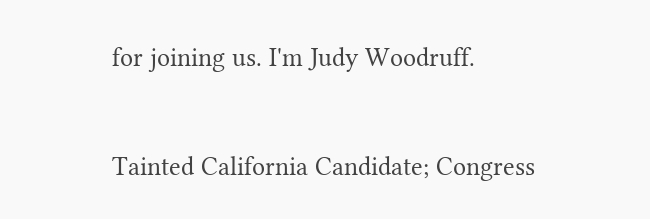for joining us. I'm Judy Woodruff.


Tainted California Candidate; Congress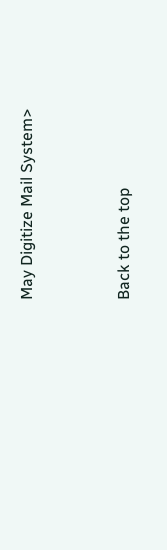May Digitize Mail System>



Back to the top